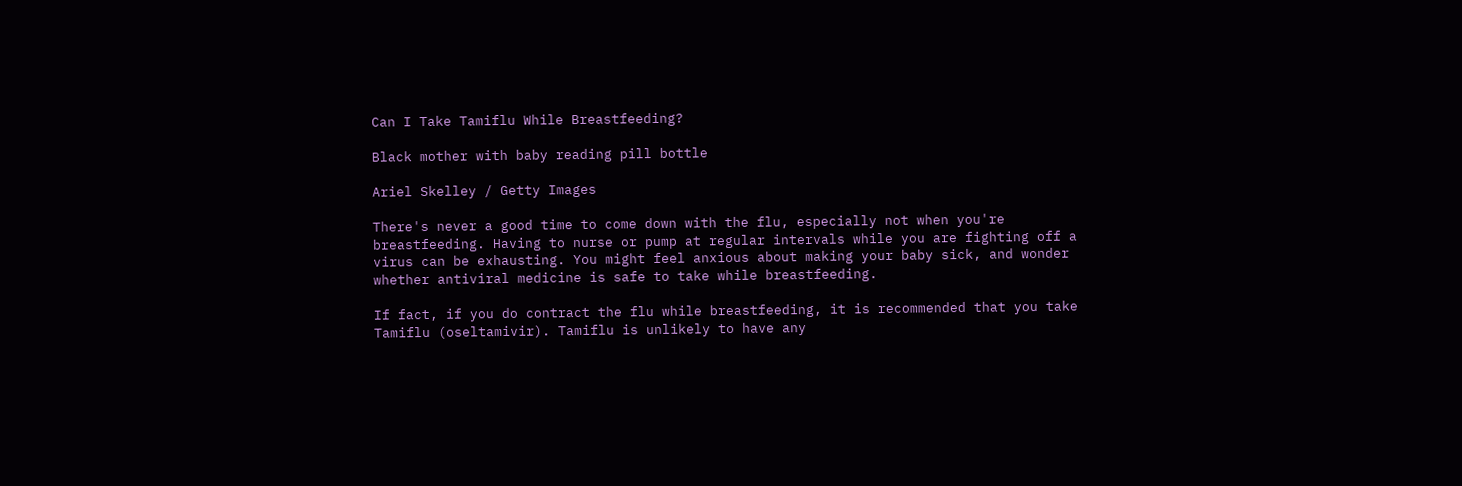Can I Take Tamiflu While Breastfeeding?

Black mother with baby reading pill bottle

Ariel Skelley / Getty Images

There's never a good time to come down with the flu, especially not when you're breastfeeding. Having to nurse or pump at regular intervals while you are fighting off a virus can be exhausting. You might feel anxious about making your baby sick, and wonder whether antiviral medicine is safe to take while breastfeeding.

If fact, if you do contract the flu while breastfeeding, it is recommended that you take Tamiflu (oseltamivir). Tamiflu is unlikely to have any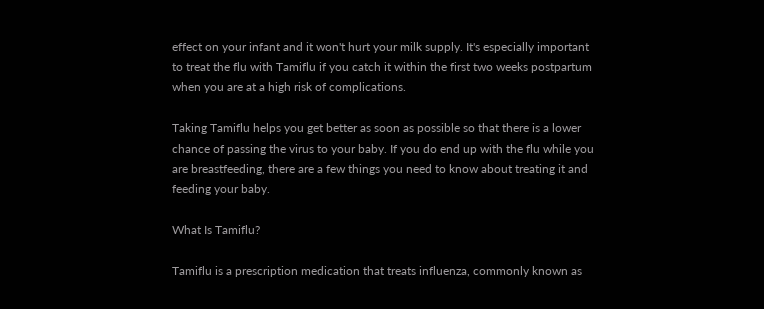effect on your infant and it won't hurt your milk supply. It's especially important to treat the flu with Tamiflu if you catch it within the first two weeks postpartum when you are at a high risk of complications.

Taking Tamiflu helps you get better as soon as possible so that there is a lower chance of passing the virus to your baby. If you do end up with the flu while you are breastfeeding, there are a few things you need to know about treating it and feeding your baby.

What Is Tamiflu?

Tamiflu is a prescription medication that treats influenza, commonly known as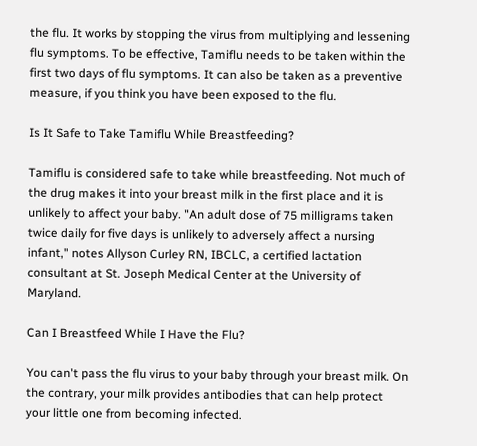the flu. It works by stopping the virus from multiplying and lessening flu symptoms. To be effective, Tamiflu needs to be taken within the first two days of flu symptoms. It can also be taken as a preventive measure, if you think you have been exposed to the flu.

Is It Safe to Take Tamiflu While Breastfeeding?

Tamiflu is considered safe to take while breastfeeding. Not much of the drug makes it into your breast milk in the first place and it is unlikely to affect your baby. "An adult dose of 75 milligrams taken twice daily for five days is unlikely to adversely affect a nursing infant," notes Allyson Curley RN, IBCLC, a certified lactation consultant at St. Joseph Medical Center at the University of Maryland.

Can I Breastfeed While I Have the Flu?

You can't pass the flu virus to your baby through your breast milk. On the contrary, your milk provides antibodies that can help protect your little one from becoming infected.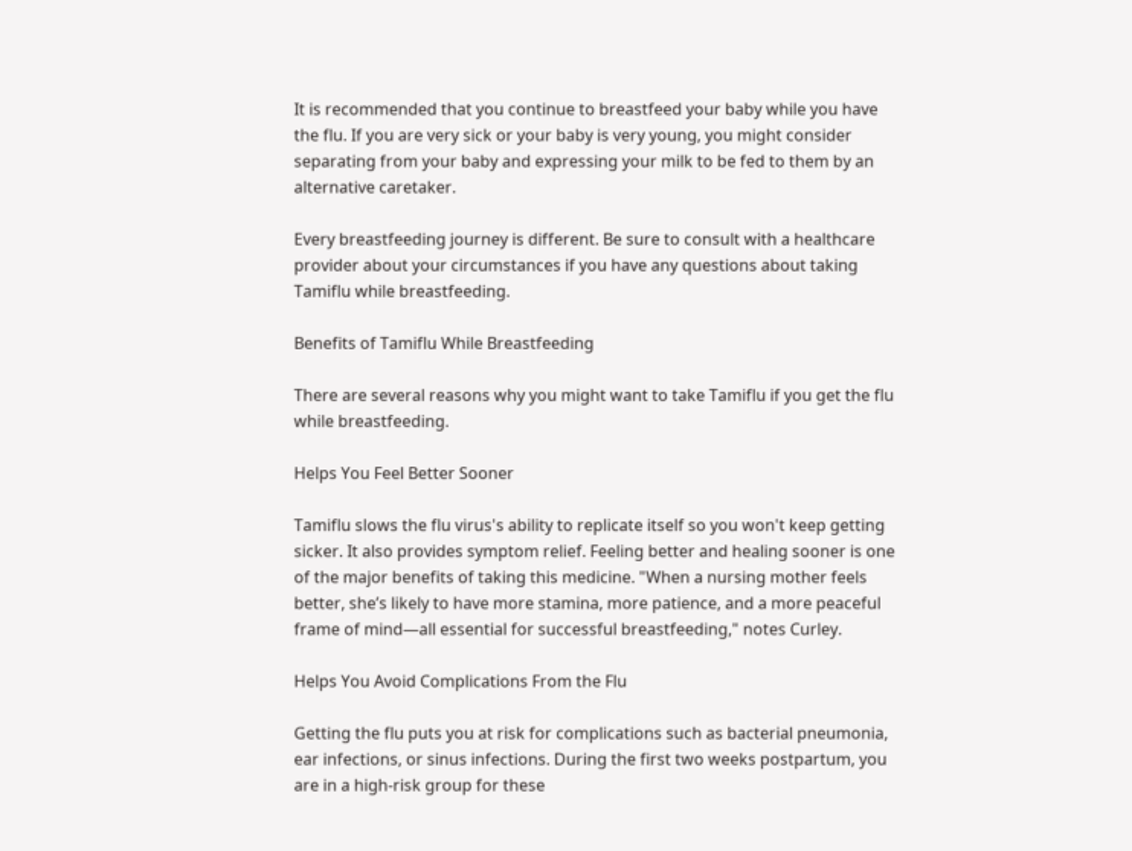It is recommended that you continue to breastfeed your baby while you have the flu. If you are very sick or your baby is very young, you might consider separating from your baby and expressing your milk to be fed to them by an alternative caretaker.

Every breastfeeding journey is different. Be sure to consult with a healthcare provider about your circumstances if you have any questions about taking Tamiflu while breastfeeding.

Benefits of Tamiflu While Breastfeeding

There are several reasons why you might want to take Tamiflu if you get the flu while breastfeeding.

Helps You Feel Better Sooner

Tamiflu slows the flu virus's ability to replicate itself so you won't keep getting sicker. It also provides symptom relief. Feeling better and healing sooner is one of the major benefits of taking this medicine. "When a nursing mother feels better, she’s likely to have more stamina, more patience, and a more peaceful frame of mind—all essential for successful breastfeeding," notes Curley.

Helps You Avoid Complications From the Flu

Getting the flu puts you at risk for complications such as bacterial pneumonia, ear infections, or sinus infections. During the first two weeks postpartum, you are in a high-risk group for these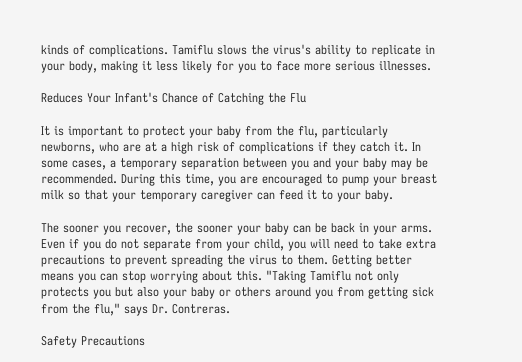kinds of complications. Tamiflu slows the virus's ability to replicate in your body, making it less likely for you to face more serious illnesses.

Reduces Your Infant's Chance of Catching the Flu

It is important to protect your baby from the flu, particularly newborns, who are at a high risk of complications if they catch it. In some cases, a temporary separation between you and your baby may be recommended. During this time, you are encouraged to pump your breast milk so that your temporary caregiver can feed it to your baby.

The sooner you recover, the sooner your baby can be back in your arms. Even if you do not separate from your child, you will need to take extra precautions to prevent spreading the virus to them. Getting better means you can stop worrying about this. "Taking Tamiflu not only protects you but also your baby or others around you from getting sick from the flu," says Dr. Contreras.

Safety Precautions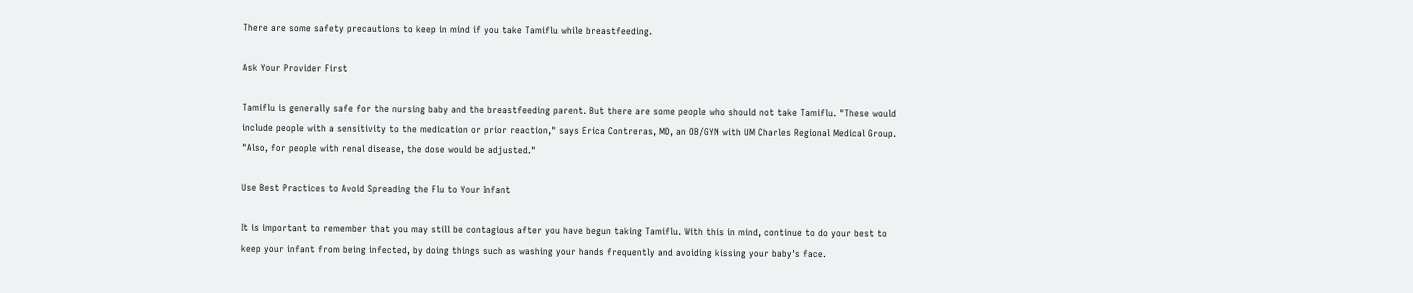There are some safety precautions to keep in mind if you take Tamiflu while breastfeeding.

Ask Your Provider First

Tamiflu is generally safe for the nursing baby and the breastfeeding parent. But there are some people who should not take Tamiflu. "These would include people with a sensitivity to the medication or prior reaction," says Erica Contreras, MD, an OB/GYN with UM Charles Regional Medical Group. "Also, for people with renal disease, the dose would be adjusted."

Use Best Practices to Avoid Spreading the Flu to Your Infant

It is important to remember that you may still be contagious after you have begun taking Tamiflu. With this in mind, continue to do your best to keep your infant from being infected, by doing things such as washing your hands frequently and avoiding kissing your baby's face.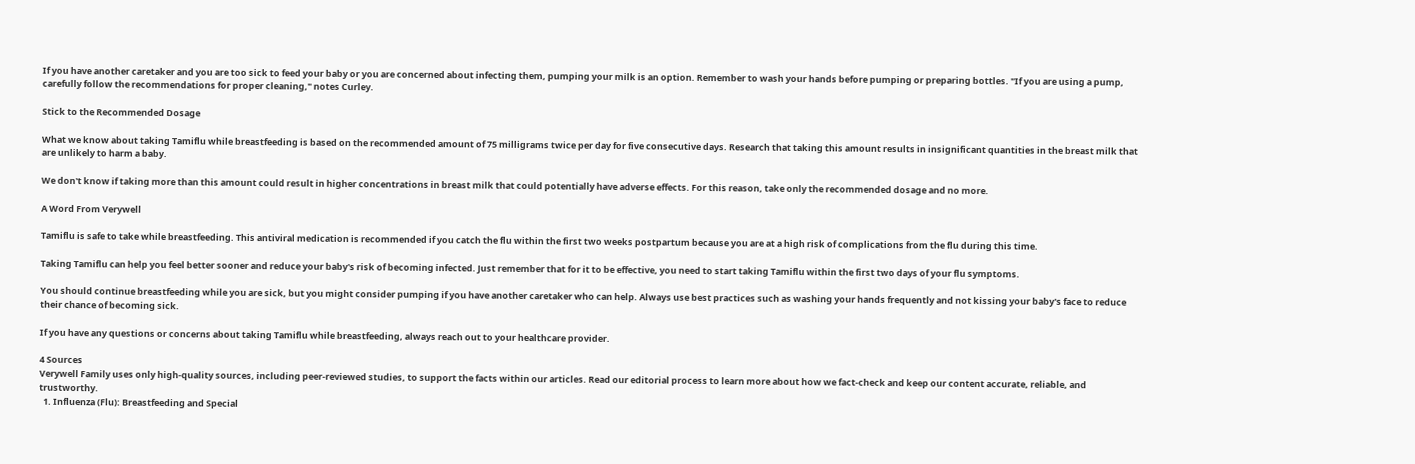If you have another caretaker and you are too sick to feed your baby or you are concerned about infecting them, pumping your milk is an option. Remember to wash your hands before pumping or preparing bottles. "If you are using a pump, carefully follow the recommendations for proper cleaning," notes Curley.

Stick to the Recommended Dosage

What we know about taking Tamiflu while breastfeeding is based on the recommended amount of 75 milligrams twice per day for five consecutive days. Research that taking this amount results in insignificant quantities in the breast milk that are unlikely to harm a baby.

We don't know if taking more than this amount could result in higher concentrations in breast milk that could potentially have adverse effects. For this reason, take only the recommended dosage and no more.

A Word From Verywell

Tamiflu is safe to take while breastfeeding. This antiviral medication is recommended if you catch the flu within the first two weeks postpartum because you are at a high risk of complications from the flu during this time.

Taking Tamiflu can help you feel better sooner and reduce your baby's risk of becoming infected. Just remember that for it to be effective, you need to start taking Tamiflu within the first two days of your flu symptoms.

You should continue breastfeeding while you are sick, but you might consider pumping if you have another caretaker who can help. Always use best practices such as washing your hands frequently and not kissing your baby's face to reduce their chance of becoming sick.

If you have any questions or concerns about taking Tamiflu while breastfeeding, always reach out to your healthcare provider.

4 Sources
Verywell Family uses only high-quality sources, including peer-reviewed studies, to support the facts within our articles. Read our editorial process to learn more about how we fact-check and keep our content accurate, reliable, and trustworthy.
  1. Influenza (Flu): Breastfeeding and Special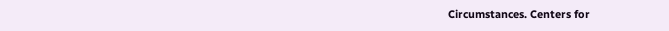Circumstances. Centers for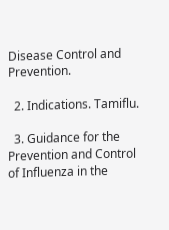Disease Control and Prevention.

  2. Indications. Tamiflu.

  3. Guidance for the Prevention and Control of Influenza in the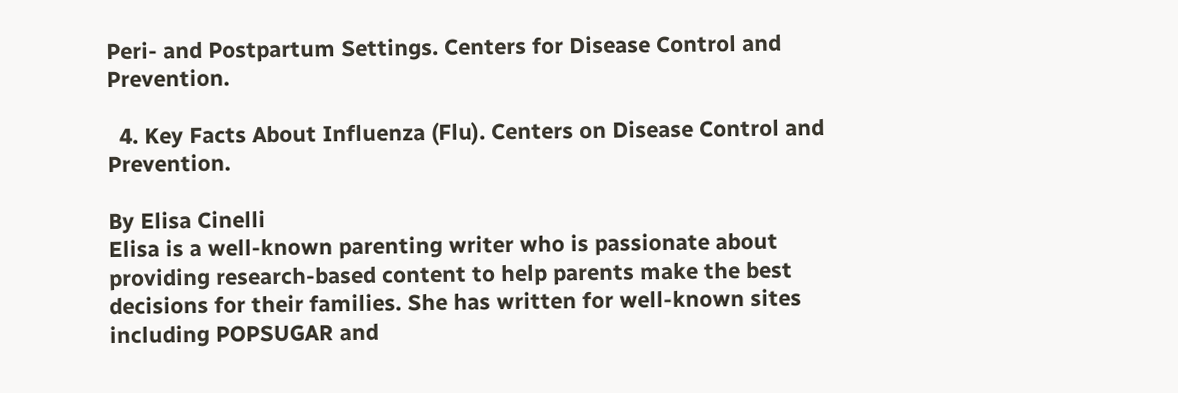Peri- and Postpartum Settings. Centers for Disease Control and Prevention.

  4. Key Facts About Influenza (Flu). Centers on Disease Control and Prevention.

By Elisa Cinelli
Elisa is a well-known parenting writer who is passionate about providing research-based content to help parents make the best decisions for their families. She has written for well-known sites including POPSUGAR and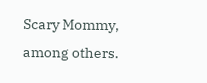Scary Mommy, among others.